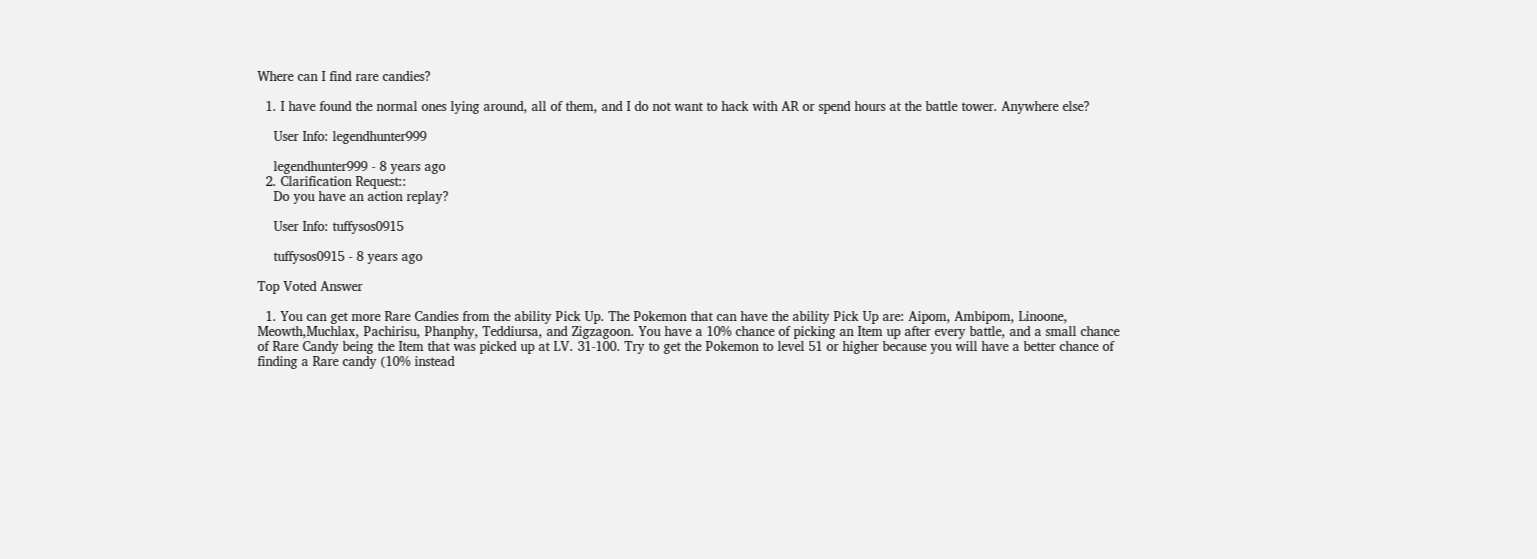Where can I find rare candies?

  1. I have found the normal ones lying around, all of them, and I do not want to hack with AR or spend hours at the battle tower. Anywhere else?

    User Info: legendhunter999

    legendhunter999 - 8 years ago
  2. Clarification Request::
    Do you have an action replay?

    User Info: tuffysos0915

    tuffysos0915 - 8 years ago

Top Voted Answer

  1. You can get more Rare Candies from the ability Pick Up. The Pokemon that can have the ability Pick Up are: Aipom, Ambipom, Linoone, Meowth,Muchlax, Pachirisu, Phanphy, Teddiursa, and Zigzagoon. You have a 10% chance of picking an Item up after every battle, and a small chance of Rare Candy being the Item that was picked up at LV. 31-100. Try to get the Pokemon to level 51 or higher because you will have a better chance of finding a Rare candy (10% instead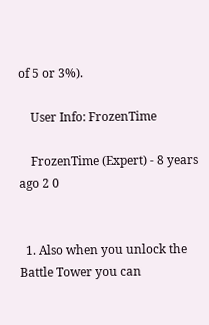of 5 or 3%).

    User Info: FrozenTime

    FrozenTime (Expert) - 8 years ago 2 0


  1. Also when you unlock the Battle Tower you can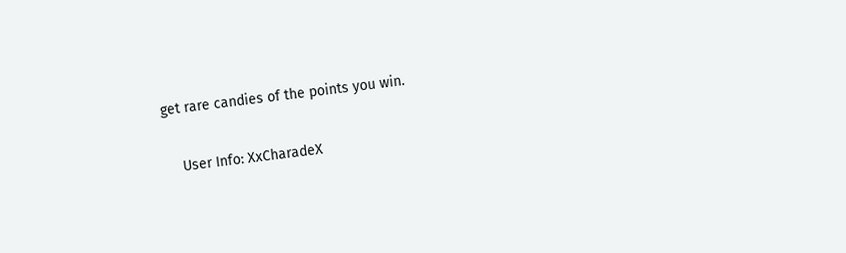get rare candies of the points you win.

    User Info: XxCharadeX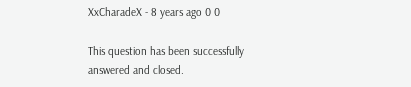XxCharadeX - 8 years ago 0 0

This question has been successfully answered and closed.